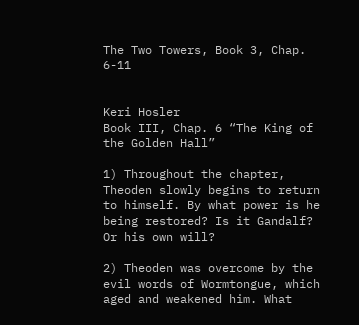The Two Towers, Book 3, Chap. 6-11


Keri Hosler
Book III, Chap. 6 “The King of the Golden Hall”

1) Throughout the chapter, Theoden slowly begins to return to himself. By what power is he being restored? Is it Gandalf? Or his own will?

2) Theoden was overcome by the evil words of Wormtongue, which aged and weakened him. What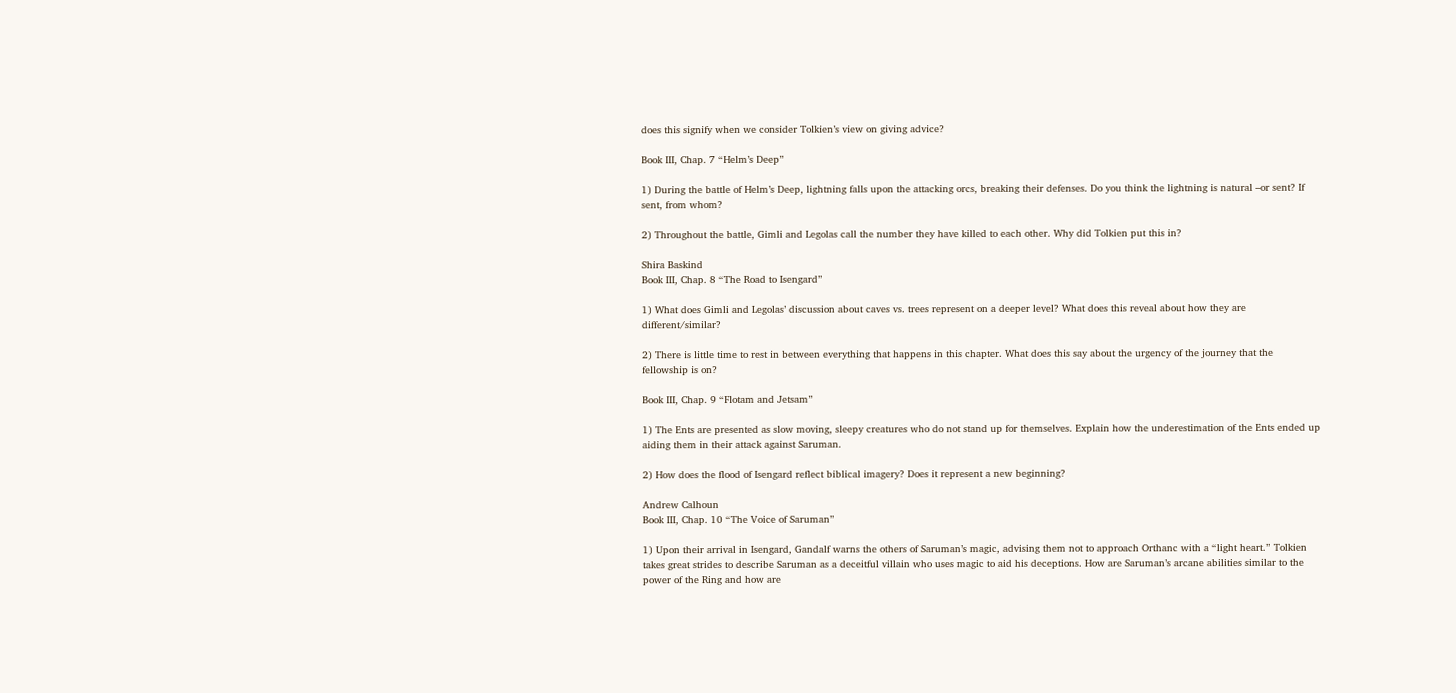does this signify when we consider Tolkien’s view on giving advice?

Book III, Chap. 7 “Helm’s Deep”

1) During the battle of Helm’s Deep, lightning falls upon the attacking orcs, breaking their defenses. Do you think the lightning is natural –or sent? If sent, from whom?

2) Throughout the battle, Gimli and Legolas call the number they have killed to each other. Why did Tolkien put this in?

Shira Baskind
Book III, Chap. 8 “The Road to Isengard”

1) What does Gimli and Legolas’ discussion about caves vs. trees represent on a deeper level? What does this reveal about how they are different/similar?

2) There is little time to rest in between everything that happens in this chapter. What does this say about the urgency of the journey that the fellowship is on?

Book III, Chap. 9 “Flotam and Jetsam”

1) The Ents are presented as slow moving, sleepy creatures who do not stand up for themselves. Explain how the underestimation of the Ents ended up aiding them in their attack against Saruman.

2) How does the flood of Isengard reflect biblical imagery? Does it represent a new beginning?

Andrew Calhoun
Book III, Chap. 10 “The Voice of Saruman”

1) Upon their arrival in Isengard, Gandalf warns the others of Saruman’s magic, advising them not to approach Orthanc with a “light heart.” Tolkien takes great strides to describe Saruman as a deceitful villain who uses magic to aid his deceptions. How are Saruman’s arcane abilities similar to the power of the Ring and how are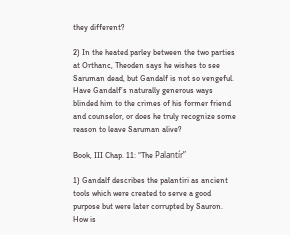they different?

2) In the heated parley between the two parties at Orthanc, Theoden says he wishes to see Saruman dead, but Gandalf is not so vengeful. Have Gandalf’s naturally generous ways blinded him to the crimes of his former friend and counselor, or does he truly recognize some reason to leave Saruman alive?

Book, III Chap. 11: “The Palantír”

1) Gandalf describes the palantiri as ancient tools which were created to serve a good purpose but were later corrupted by Sauron. How is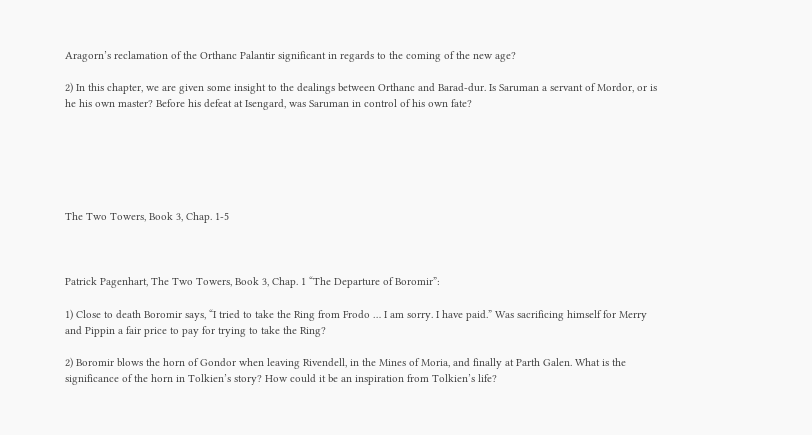Aragorn’s reclamation of the Orthanc Palantir significant in regards to the coming of the new age?

2) In this chapter, we are given some insight to the dealings between Orthanc and Barad-dur. Is Saruman a servant of Mordor, or is he his own master? Before his defeat at Isengard, was Saruman in control of his own fate?






The Two Towers, Book 3, Chap. 1-5



Patrick Pagenhart, The Two Towers, Book 3, Chap. 1 “The Departure of Boromir”:

1) Close to death Boromir says, “I tried to take the Ring from Frodo … I am sorry. I have paid.” Was sacrificing himself for Merry and Pippin a fair price to pay for trying to take the Ring?

2) Boromir blows the horn of Gondor when leaving Rivendell, in the Mines of Moria, and finally at Parth Galen. What is the significance of the horn in Tolkien’s story? How could it be an inspiration from Tolkien’s life?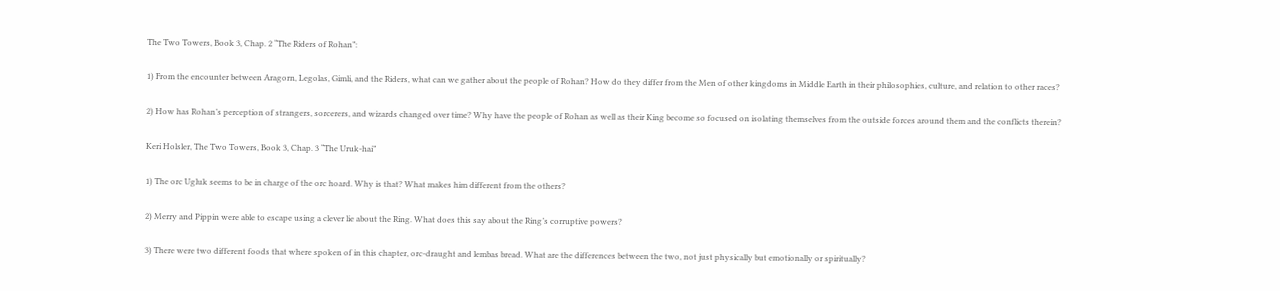The Two Towers, Book 3, Chap. 2 “The Riders of Rohan”:

1) From the encounter between Aragorn, Legolas, Gimli, and the Riders, what can we gather about the people of Rohan? How do they differ from the Men of other kingdoms in Middle Earth in their philosophies, culture, and relation to other races?

2) How has Rohan’s perception of strangers, sorcerers, and wizards changed over time? Why have the people of Rohan as well as their King become so focused on isolating themselves from the outside forces around them and the conflicts therein?

Keri Holsler, The Two Towers, Book 3, Chap. 3 “The Uruk-hai”

1) The orc Ugluk seems to be in charge of the orc hoard. Why is that? What makes him different from the others?

2) Merry and Pippin were able to escape using a clever lie about the Ring. What does this say about the Ring’s corruptive powers?

3) There were two different foods that where spoken of in this chapter, orc-draught and lembas bread. What are the differences between the two, not just physically but emotionally or spiritually?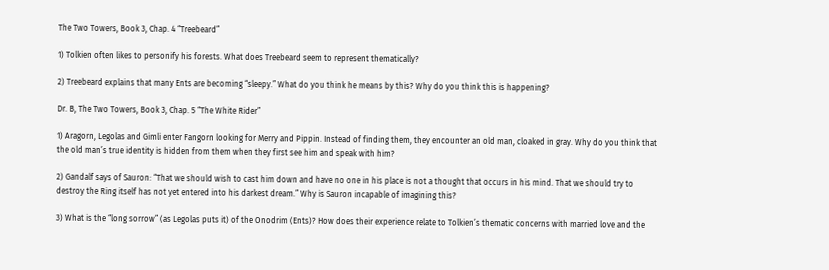The Two Towers, Book 3, Chap. 4 “Treebeard”

1) Tolkien often likes to personify his forests. What does Treebeard seem to represent thematically?

2) Treebeard explains that many Ents are becoming “sleepy.” What do you think he means by this? Why do you think this is happening?

Dr. B, The Two Towers, Book 3, Chap. 5 “The White Rider”

1) Aragorn, Legolas and Gimli enter Fangorn looking for Merry and Pippin. Instead of finding them, they encounter an old man, cloaked in gray. Why do you think that the old man’s true identity is hidden from them when they first see him and speak with him?

2) Gandalf says of Sauron: “That we should wish to cast him down and have no one in his place is not a thought that occurs in his mind. That we should try to destroy the Ring itself has not yet entered into his darkest dream.” Why is Sauron incapable of imagining this?

3) What is the “long sorrow” (as Legolas puts it) of the Onodrim (Ents)? How does their experience relate to Tolkien’s thematic concerns with married love and the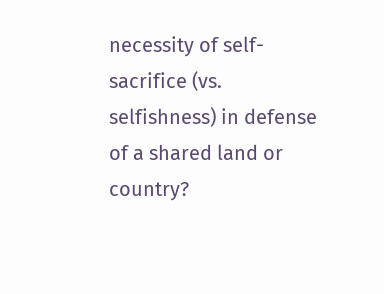necessity of self-sacrifice (vs. selfishness) in defense of a shared land or country?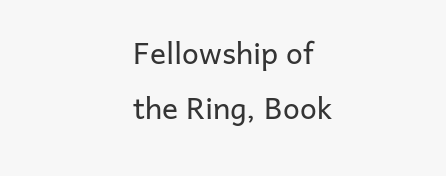Fellowship of the Ring, Book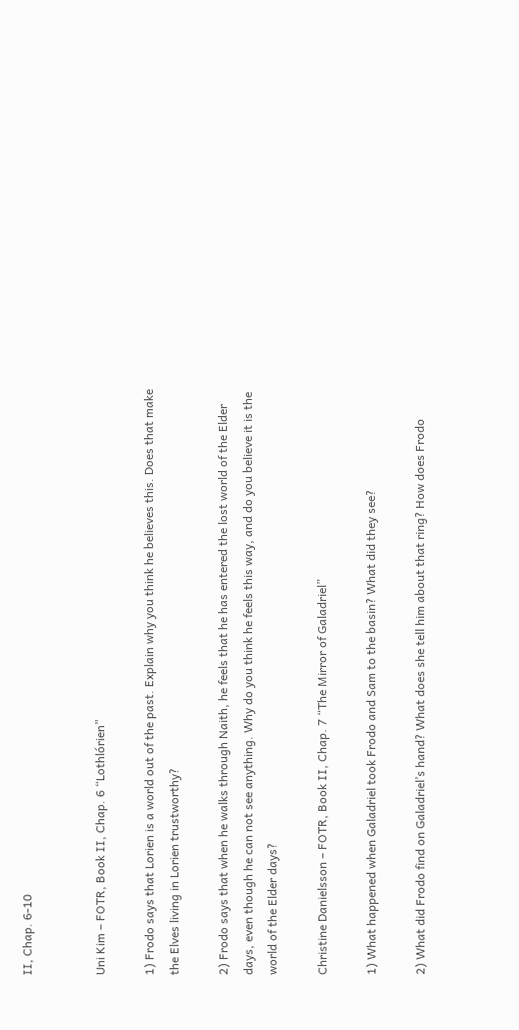II, Chap. 6-10


Uni Kim – FOTR, Book II, Chap. 6 “Lothlórien”

1) Frodo says that Lorien is a world out of the past. Explain why you think he believes this. Does that make the Elves living in Lorien trustworthy?

2) Frodo says that when he walks through Naith, he feels that he has entered the lost world of the Elder days, even though he can not see anything. Why do you think he feels this way, and do you believe it is the world of the Elder days?

Christine Danielsson – FOTR, Book II, Chap. 7 “The Mirror of Galadriel”

1) What happened when Galadriel took Frodo and Sam to the basin? What did they see?

2) What did Frodo find on Galadriel’s hand? What does she tell him about that ring? How does Frodo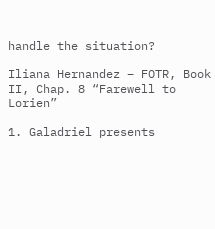handle the situation?

Iliana Hernandez – FOTR, Book II, Chap. 8 “Farewell to Lorien”

1. Galadriel presents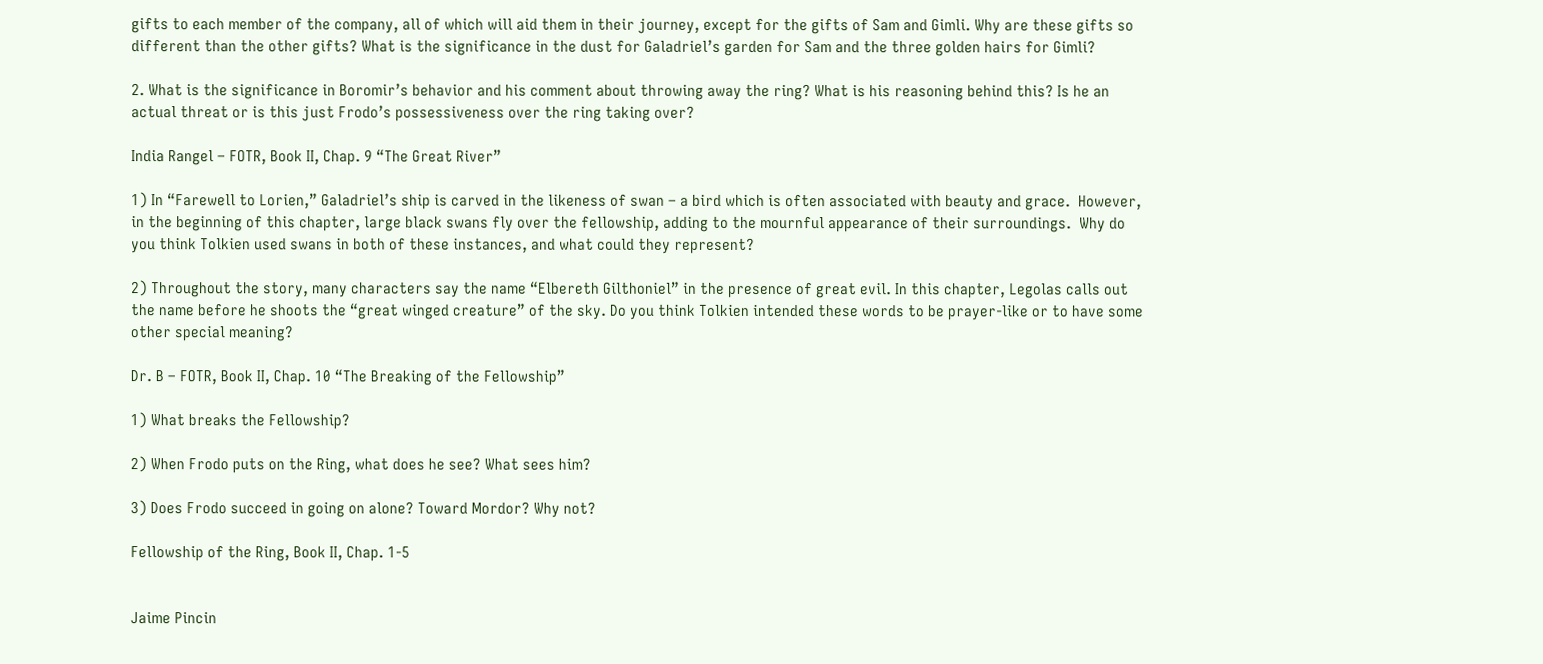gifts to each member of the company, all of which will aid them in their journey, except for the gifts of Sam and Gimli. Why are these gifts so different than the other gifts? What is the significance in the dust for Galadriel’s garden for Sam and the three golden hairs for Gimli?

2. What is the significance in Boromir’s behavior and his comment about throwing away the ring? What is his reasoning behind this? Is he an actual threat or is this just Frodo’s possessiveness over the ring taking over?

India Rangel – FOTR, Book II, Chap. 9 “The Great River”

1) In “Farewell to Lorien,” Galadriel’s ship is carved in the likeness of swan – a bird which is often associated with beauty and grace.  However, in the beginning of this chapter, large black swans fly over the fellowship, adding to the mournful appearance of their surroundings.  Why do you think Tolkien used swans in both of these instances, and what could they represent?

2) Throughout the story, many characters say the name “Elbereth Gilthoniel” in the presence of great evil. In this chapter, Legolas calls out the name before he shoots the “great winged creature” of the sky. Do you think Tolkien intended these words to be prayer-like or to have some other special meaning?

Dr. B – FOTR, Book II, Chap. 10 “The Breaking of the Fellowship”

1) What breaks the Fellowship?

2) When Frodo puts on the Ring, what does he see? What sees him?

3) Does Frodo succeed in going on alone? Toward Mordor? Why not?

Fellowship of the Ring, Book II, Chap. 1-5


Jaime Pincin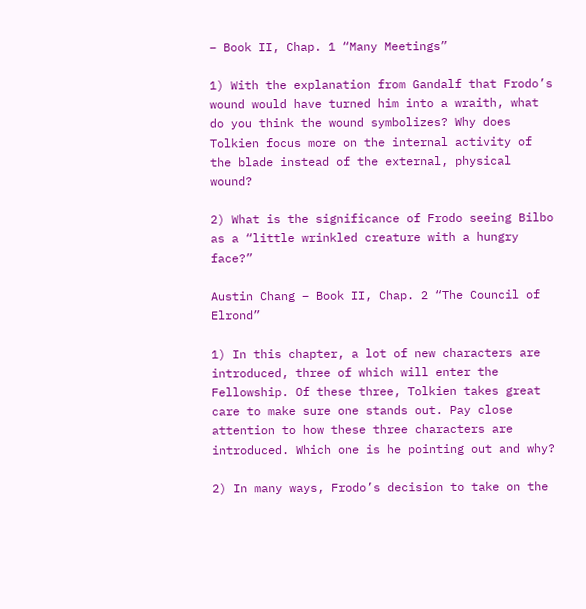– Book II, Chap. 1 “Many Meetings”

1) With the explanation from Gandalf that Frodo’s wound would have turned him into a wraith, what do you think the wound symbolizes? Why does Tolkien focus more on the internal activity of the blade instead of the external, physical wound?

2) What is the significance of Frodo seeing Bilbo as a “little wrinkled creature with a hungry face?”

Austin Chang – Book II, Chap. 2 “The Council of Elrond”

1) In this chapter, a lot of new characters are introduced, three of which will enter the Fellowship. Of these three, Tolkien takes great care to make sure one stands out. Pay close attention to how these three characters are introduced. Which one is he pointing out and why?

2) In many ways, Frodo’s decision to take on the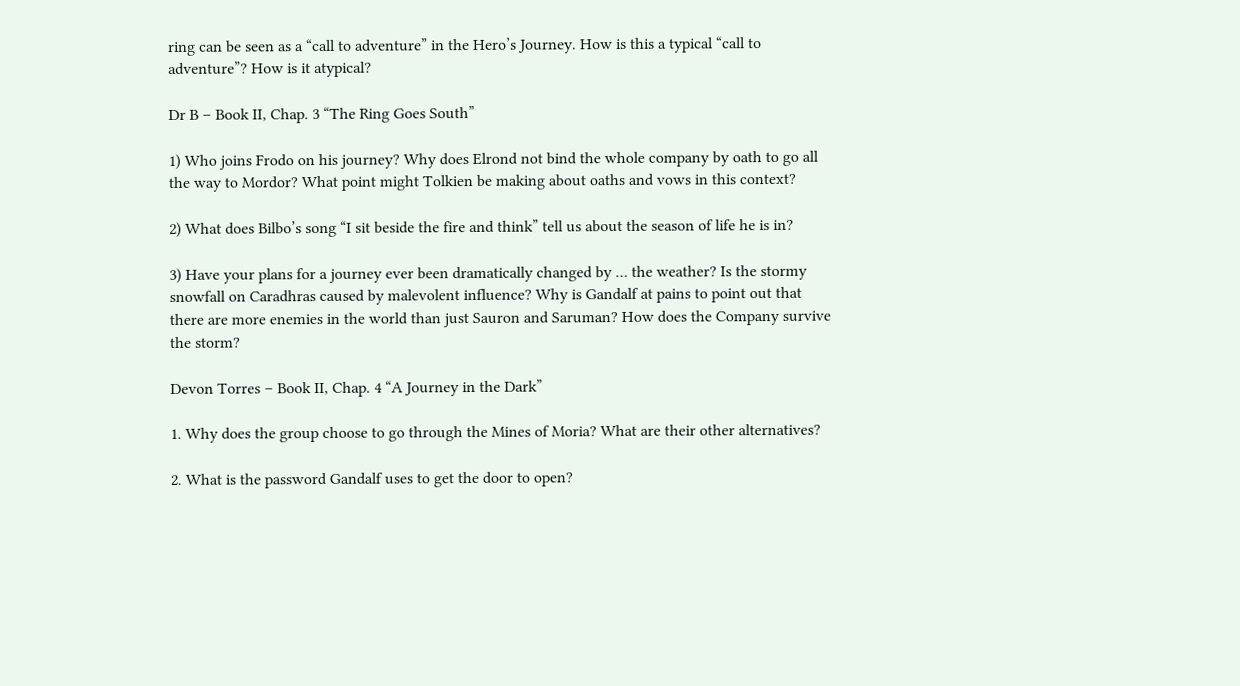ring can be seen as a “call to adventure” in the Hero’s Journey. How is this a typical “call to adventure”? How is it atypical?

Dr B – Book II, Chap. 3 “The Ring Goes South”

1) Who joins Frodo on his journey? Why does Elrond not bind the whole company by oath to go all the way to Mordor? What point might Tolkien be making about oaths and vows in this context?

2) What does Bilbo’s song “I sit beside the fire and think” tell us about the season of life he is in?

3) Have your plans for a journey ever been dramatically changed by … the weather? Is the stormy snowfall on Caradhras caused by malevolent influence? Why is Gandalf at pains to point out that there are more enemies in the world than just Sauron and Saruman? How does the Company survive the storm?

Devon Torres – Book II, Chap. 4 “A Journey in the Dark”

1. Why does the group choose to go through the Mines of Moria? What are their other alternatives?

2. What is the password Gandalf uses to get the door to open?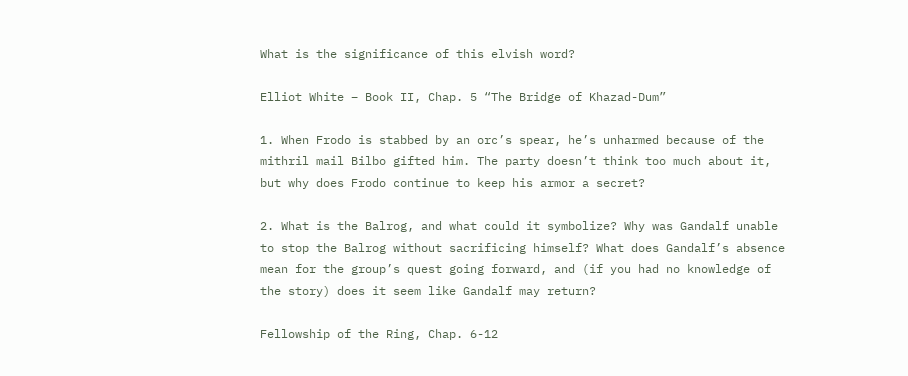What is the significance of this elvish word?

Elliot White – Book II, Chap. 5 “The Bridge of Khazad-Dum”

1. When Frodo is stabbed by an orc’s spear, he’s unharmed because of the mithril mail Bilbo gifted him. The party doesn’t think too much about it, but why does Frodo continue to keep his armor a secret?

2. What is the Balrog, and what could it symbolize? Why was Gandalf unable to stop the Balrog without sacrificing himself? What does Gandalf’s absence mean for the group’s quest going forward, and (if you had no knowledge of the story) does it seem like Gandalf may return?

Fellowship of the Ring, Chap. 6-12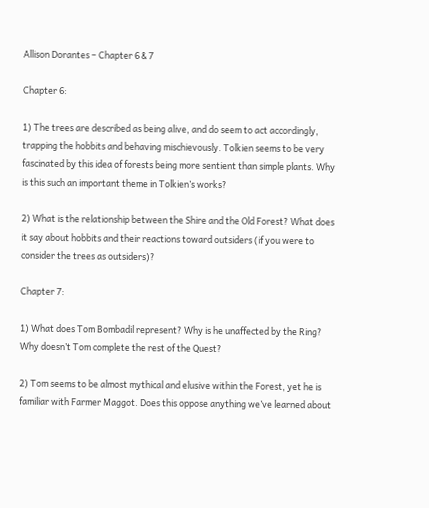Allison Dorantes – Chapter 6 & 7

Chapter 6:

1) The trees are described as being alive, and do seem to act accordingly, trapping the hobbits and behaving mischievously. Tolkien seems to be very fascinated by this idea of forests being more sentient than simple plants. Why is this such an important theme in Tolkien’s works?

2) What is the relationship between the Shire and the Old Forest? What does it say about hobbits and their reactions toward outsiders (if you were to consider the trees as outsiders)?

Chapter 7:

1) What does Tom Bombadil represent? Why is he unaffected by the Ring? Why doesn’t Tom complete the rest of the Quest?

2) Tom seems to be almost mythical and elusive within the Forest, yet he is familiar with Farmer Maggot. Does this oppose anything we’ve learned about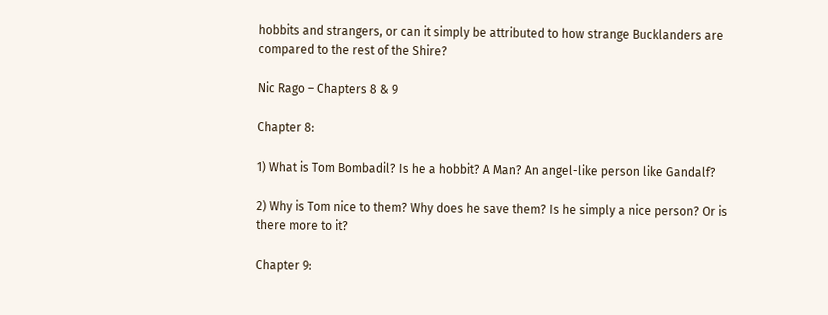hobbits and strangers, or can it simply be attributed to how strange Bucklanders are compared to the rest of the Shire?

Nic Rago – Chapters 8 & 9

Chapter 8:

1) What is Tom Bombadil? Is he a hobbit? A Man? An angel-like person like Gandalf?

2) Why is Tom nice to them? Why does he save them? Is he simply a nice person? Or is there more to it?

Chapter 9: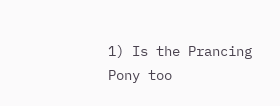1) Is the Prancing Pony too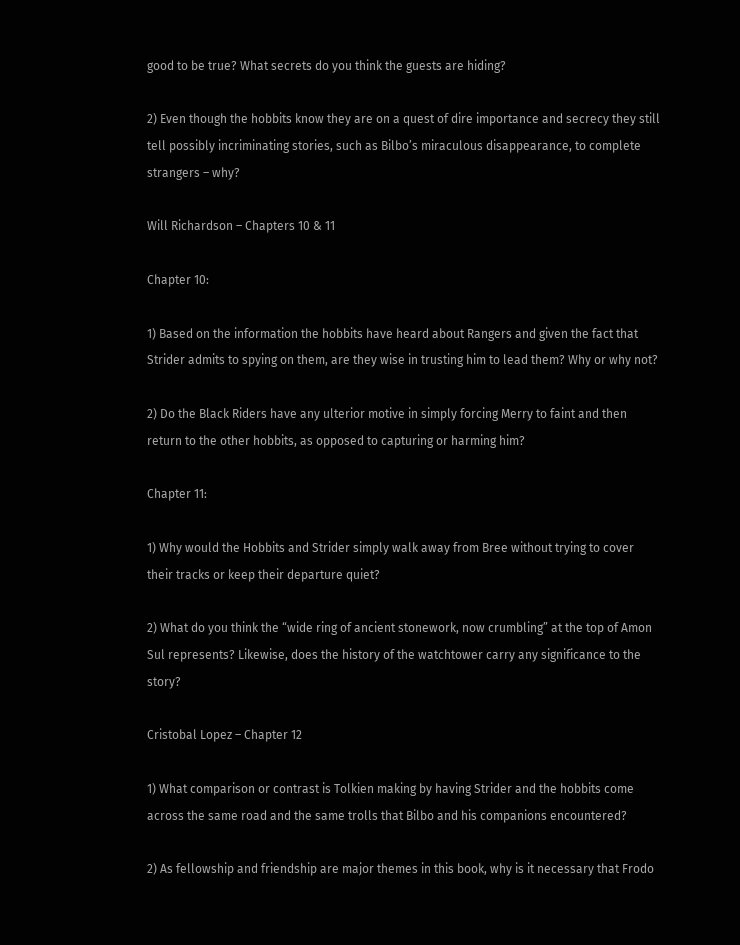good to be true? What secrets do you think the guests are hiding?

2) Even though the hobbits know they are on a quest of dire importance and secrecy they still tell possibly incriminating stories, such as Bilbo’s miraculous disappearance, to complete strangers – why?

Will Richardson – Chapters 10 & 11

Chapter 10:

1) Based on the information the hobbits have heard about Rangers and given the fact that Strider admits to spying on them, are they wise in trusting him to lead them? Why or why not?

2) Do the Black Riders have any ulterior motive in simply forcing Merry to faint and then return to the other hobbits, as opposed to capturing or harming him?

Chapter 11:

1) Why would the Hobbits and Strider simply walk away from Bree without trying to cover their tracks or keep their departure quiet?

2) What do you think the “wide ring of ancient stonework, now crumbling” at the top of Amon Sul represents? Likewise, does the history of the watchtower carry any significance to the story?

Cristobal Lopez – Chapter 12

1) What comparison or contrast is Tolkien making by having Strider and the hobbits come across the same road and the same trolls that Bilbo and his companions encountered?

2) As fellowship and friendship are major themes in this book, why is it necessary that Frodo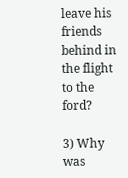leave his friends behind in the flight to the ford?

3) Why was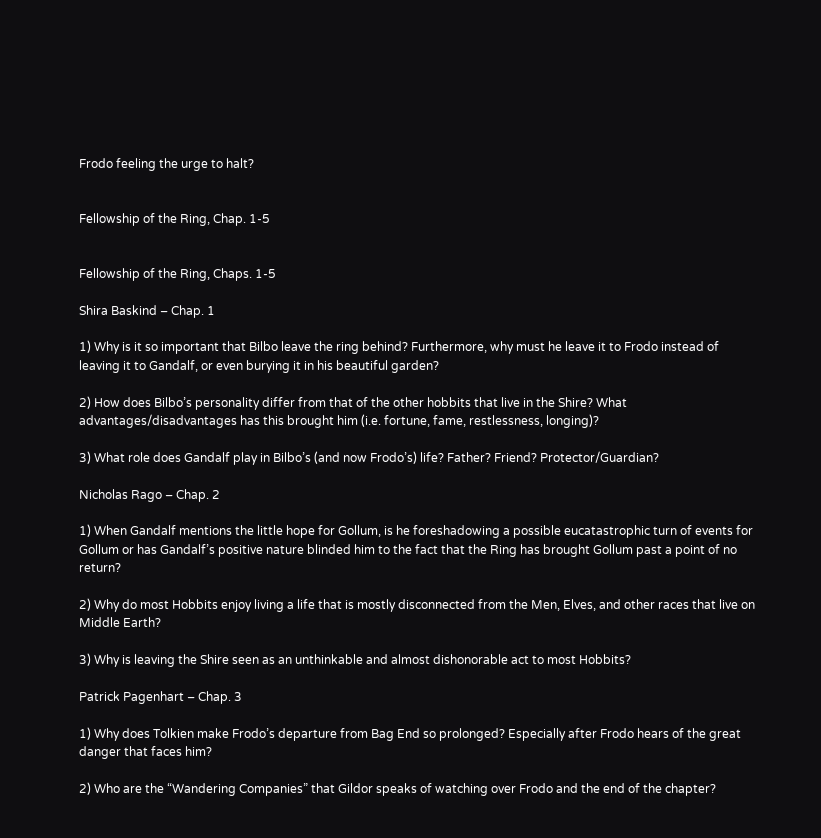Frodo feeling the urge to halt?


Fellowship of the Ring, Chap. 1-5


Fellowship of the Ring, Chaps. 1-5

Shira Baskind – Chap. 1

1) Why is it so important that Bilbo leave the ring behind? Furthermore, why must he leave it to Frodo instead of leaving it to Gandalf, or even burying it in his beautiful garden?

2) How does Bilbo’s personality differ from that of the other hobbits that live in the Shire? What advantages/disadvantages has this brought him (i.e. fortune, fame, restlessness, longing)?

3) What role does Gandalf play in Bilbo’s (and now Frodo’s) life? Father? Friend? Protector/Guardian?

Nicholas Rago – Chap. 2

1) When Gandalf mentions the little hope for Gollum, is he foreshadowing a possible eucatastrophic turn of events for Gollum or has Gandalf’s positive nature blinded him to the fact that the Ring has brought Gollum past a point of no return?

2) Why do most Hobbits enjoy living a life that is mostly disconnected from the Men, Elves, and other races that live on Middle Earth?

3) Why is leaving the Shire seen as an unthinkable and almost dishonorable act to most Hobbits?

Patrick Pagenhart – Chap. 3

1) Why does Tolkien make Frodo’s departure from Bag End so prolonged? Especially after Frodo hears of the great danger that faces him?

2) Who are the “Wandering Companies” that Gildor speaks of watching over Frodo and the end of the chapter?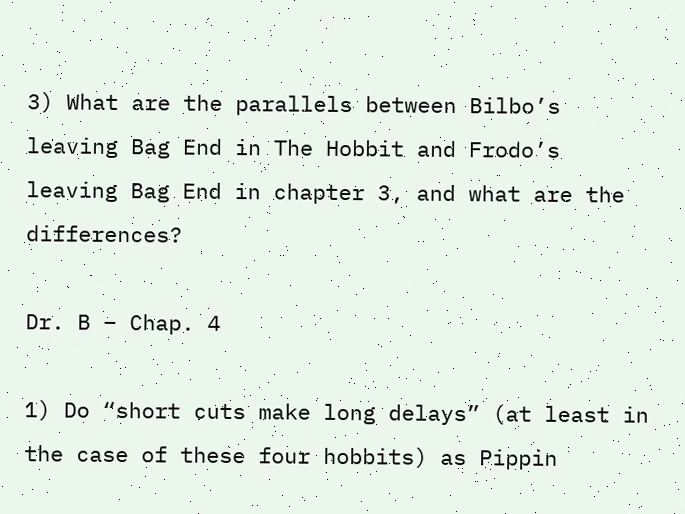3) What are the parallels between Bilbo’s leaving Bag End in The Hobbit and Frodo’s leaving Bag End in chapter 3, and what are the differences?

Dr. B – Chap. 4

1) Do “short cuts make long delays” (at least in the case of these four hobbits) as Pippin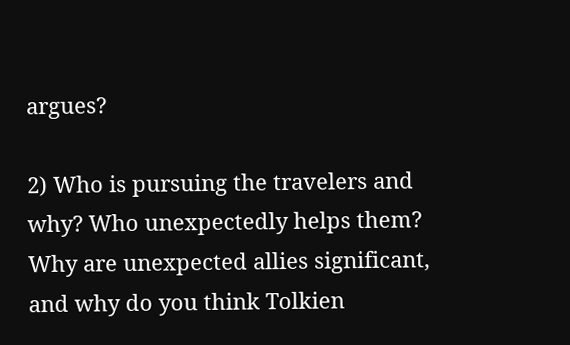argues?

2) Who is pursuing the travelers and why? Who unexpectedly helps them? Why are unexpected allies significant, and why do you think Tolkien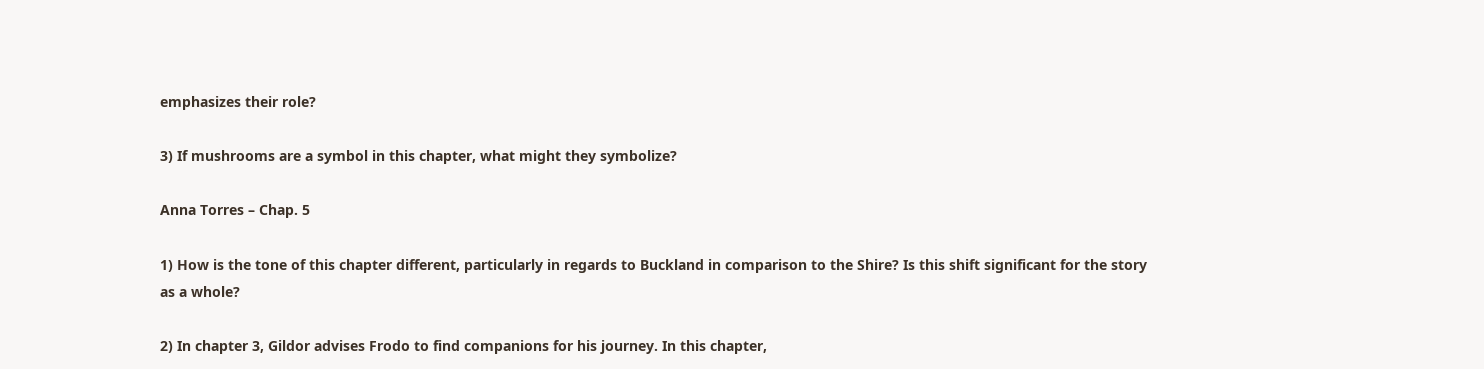emphasizes their role?

3) If mushrooms are a symbol in this chapter, what might they symbolize?

Anna Torres – Chap. 5

1) How is the tone of this chapter different, particularly in regards to Buckland in comparison to the Shire? Is this shift significant for the story as a whole?

2) In chapter 3, Gildor advises Frodo to find companions for his journey. In this chapter,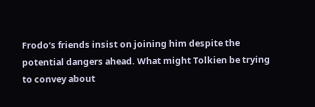Frodo’s friends insist on joining him despite the potential dangers ahead. What might Tolkien be trying to convey about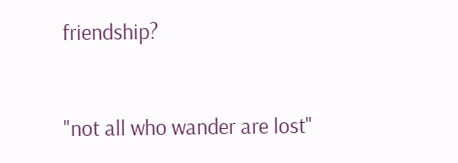friendship?



"not all who wander are lost"